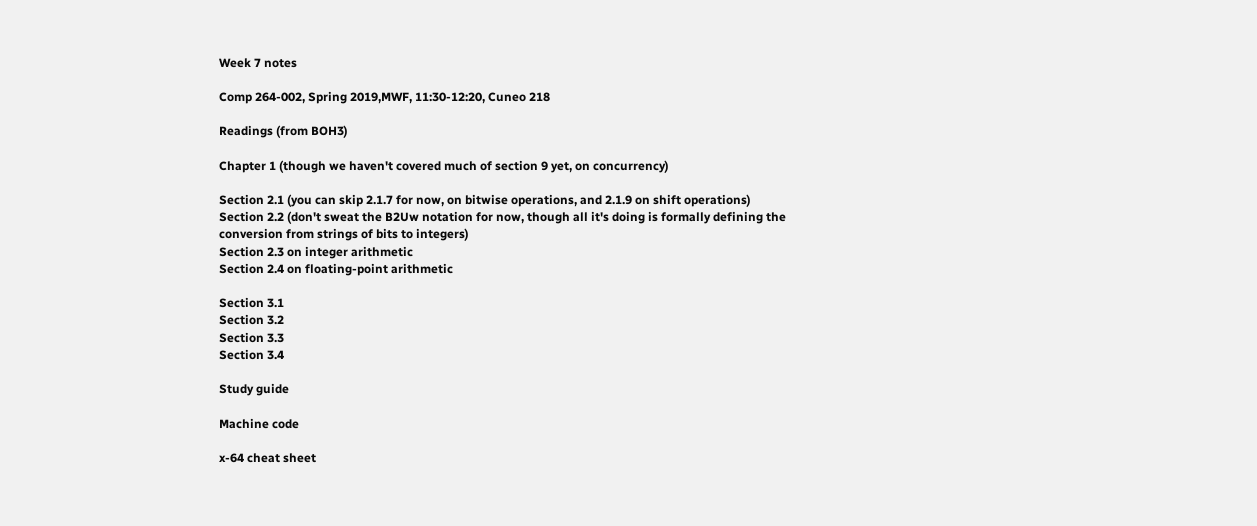Week 7 notes

Comp 264-002, Spring 2019,MWF, 11:30-12:20, Cuneo 218

Readings (from BOH3)

Chapter 1 (though we haven't covered much of section 9 yet, on concurrency)

Section 2.1 (you can skip 2.1.7 for now, on bitwise operations, and 2.1.9 on shift operations)
Section 2.2 (don't sweat the B2Uw notation for now, though all it's doing is formally defining the conversion from strings of bits to integers)
Section 2.3 on integer arithmetic
Section 2.4 on floating-point arithmetic

Section 3.1
Section 3.2
Section 3.3
Section 3.4

Study guide

Machine code

x-64 cheat sheet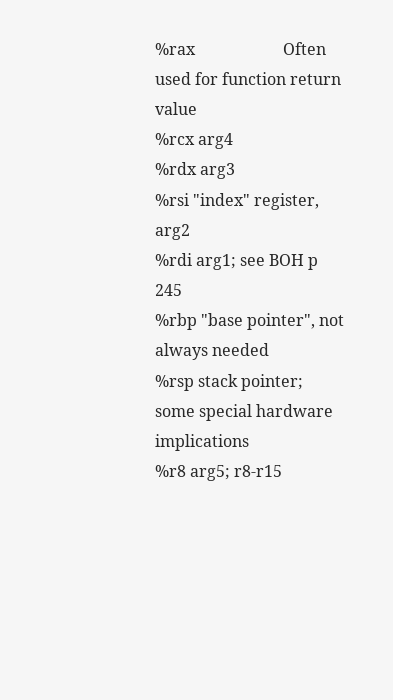%rax                      Often used for function return value
%rcx arg4
%rdx arg3
%rsi "index" register, arg2
%rdi arg1; see BOH p 245
%rbp "base pointer", not always needed
%rsp stack pointer; some special hardware implications
%r8 arg5; r8-r15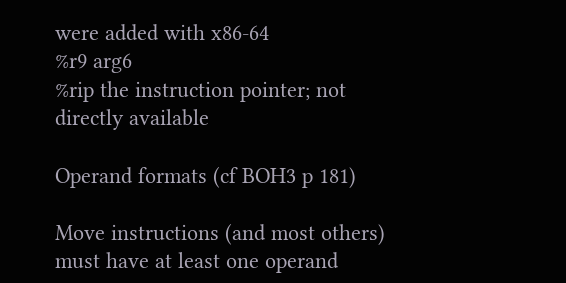were added with x86-64
%r9 arg6
%rip the instruction pointer; not directly available

Operand formats (cf BOH3 p 181)

Move instructions (and most others) must have at least one operand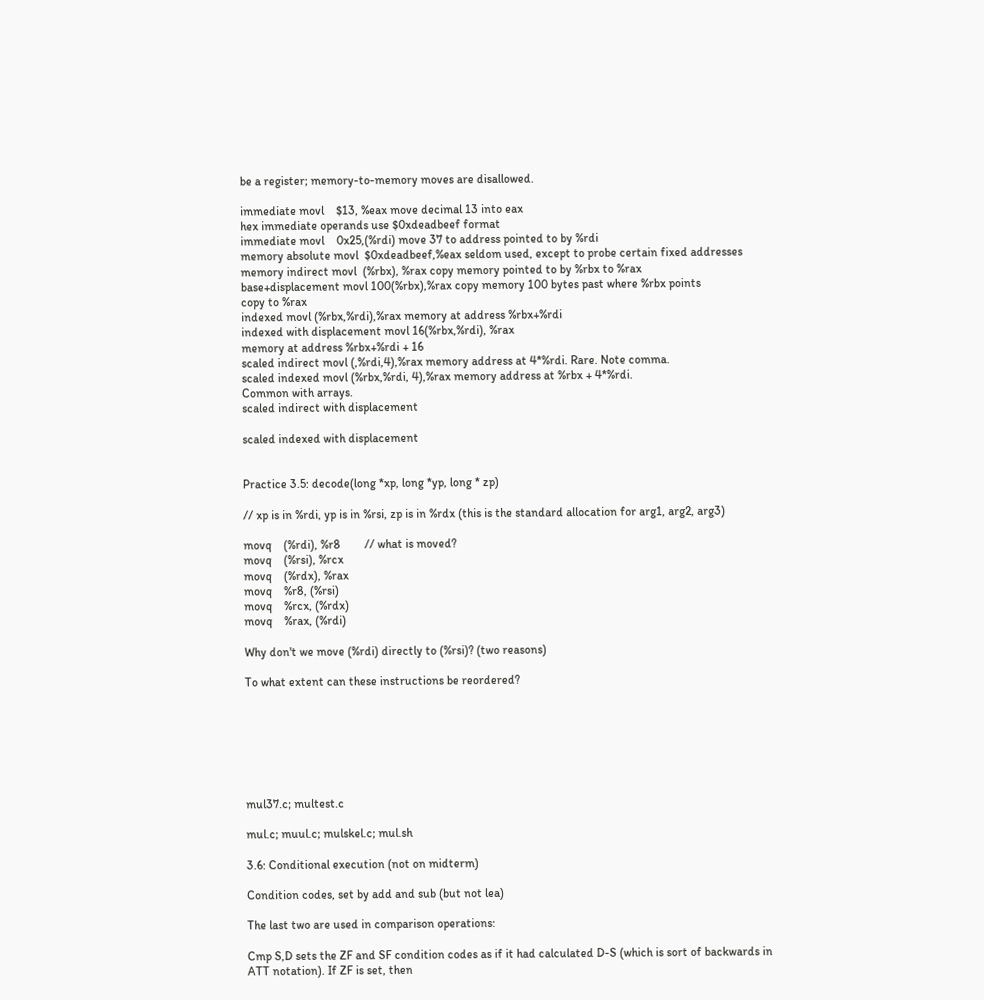be a register; memory-to-memory moves are disallowed.

immediate movl    $13, %eax move decimal 13 into eax
hex immediate operands use $0xdeadbeef format
immediate movl    0x25,(%rdi) move 37 to address pointed to by %rdi
memory absolute movl  $0xdeadbeef,%eax seldom used, except to probe certain fixed addresses
memory indirect movl  (%rbx), %rax copy memory pointed to by %rbx to %rax
base+displacement movl 100(%rbx),%rax copy memory 100 bytes past where %rbx points
copy to %rax
indexed movl (%rbx,%rdi),%rax memory at address %rbx+%rdi
indexed with displacement movl 16(%rbx,%rdi), %rax
memory at address %rbx+%rdi + 16
scaled indirect movl (,%rdi,4),%rax memory address at 4*%rdi. Rare. Note comma.
scaled indexed movl (%rbx,%rdi, 4),%rax memory address at %rbx + 4*%rdi.
Common with arrays.
scaled indirect with displacement

scaled indexed with displacement


Practice 3.5: decode(long *xp, long *yp, long * zp)

// xp is in %rdi, yp is in %rsi, zp is in %rdx (this is the standard allocation for arg1, arg2, arg3)

movq    (%rdi), %r8        // what is moved?
movq    (%rsi), %rcx
movq    (%rdx), %rax
movq    %r8, (%rsi)
movq    %rcx, (%rdx)
movq    %rax, (%rdi)

Why don't we move (%rdi) directly to (%rsi)? (two reasons)

To what extent can these instructions be reordered?







mul37.c; multest.c

mul.c; muul.c; mulskel.c; mul.sh

3.6: Conditional execution (not on midterm)

Condition codes, set by add and sub (but not lea)

The last two are used in comparison operations:

Cmp S,D sets the ZF and SF condition codes as if it had calculated D-S (which is sort of backwards in ATT notation). If ZF is set, then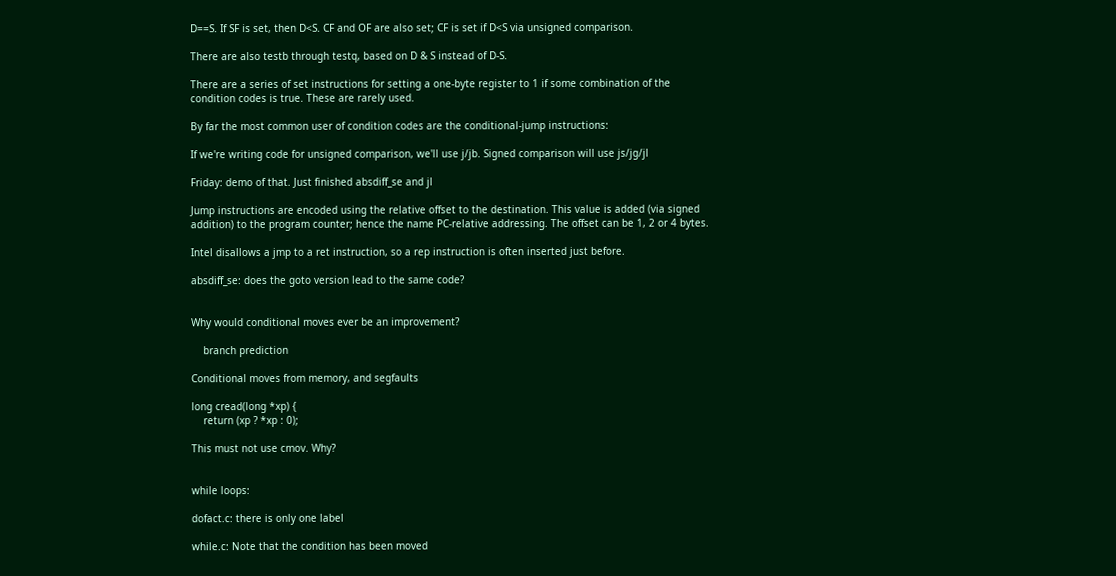D==S. If SF is set, then D<S. CF and OF are also set; CF is set if D<S via unsigned comparison.

There are also testb through testq, based on D & S instead of D-S.

There are a series of set instructions for setting a one-byte register to 1 if some combination of the condition codes is true. These are rarely used.

By far the most common user of condition codes are the conditional-jump instructions:

If we're writing code for unsigned comparison, we'll use j/jb. Signed comparison will use js/jg/jl

Friday: demo of that. Just finished absdiff_se and jl

Jump instructions are encoded using the relative offset to the destination. This value is added (via signed addition) to the program counter; hence the name PC-relative addressing. The offset can be 1, 2 or 4 bytes.

Intel disallows a jmp to a ret instruction, so a rep instruction is often inserted just before.

absdiff_se: does the goto version lead to the same code?


Why would conditional moves ever be an improvement?

    branch prediction

Conditional moves from memory, and segfaults

long cread(long *xp) {
    return (xp ? *xp : 0);

This must not use cmov. Why?


while loops:

dofact.c: there is only one label

while.c: Note that the condition has been moved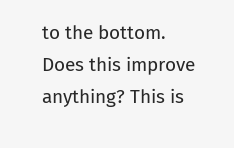to the bottom. Does this improve anything? This is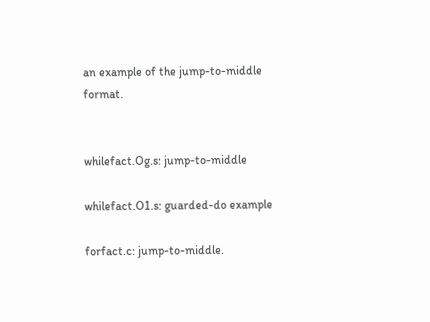an example of the jump-to-middle format.


whilefact.Og.s: jump-to-middle

whilefact.O1.s: guarded-do example

forfact.c: jump-to-middle.